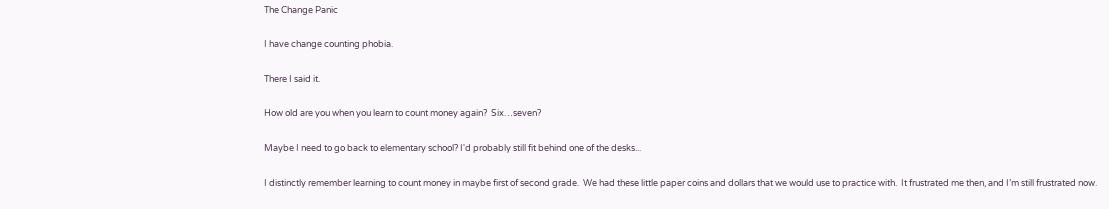The Change Panic

I have change counting phobia.

There I said it.

How old are you when you learn to count money again?  Six…seven?

Maybe I need to go back to elementary school? I'd probably still fit behind one of the desks...

I distinctly remember learning to count money in maybe first of second grade.  We had these little paper coins and dollars that we would use to practice with.  It frustrated me then, and I’m still frustrated now.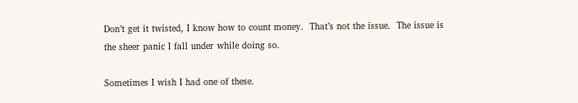Don’t get it twisted, I know how to count money.  That’s not the issue.  The issue is the sheer panic I fall under while doing so.

Sometimes I wish I had one of these.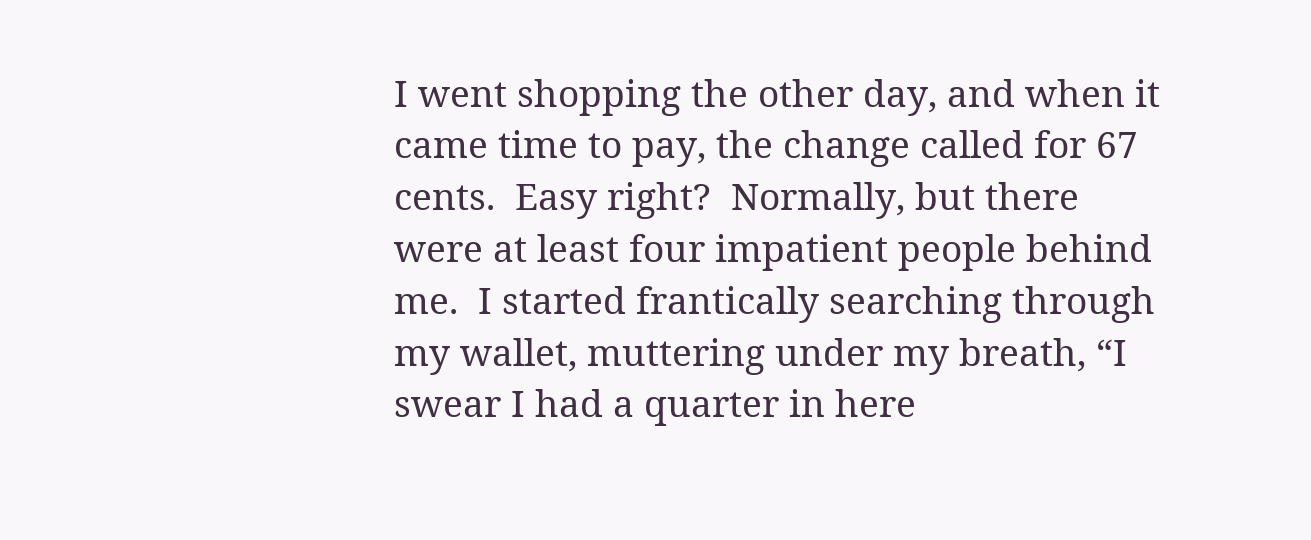I went shopping the other day, and when it came time to pay, the change called for 67 cents.  Easy right?  Normally, but there were at least four impatient people behind me.  I started frantically searching through my wallet, muttering under my breath, “I swear I had a quarter in here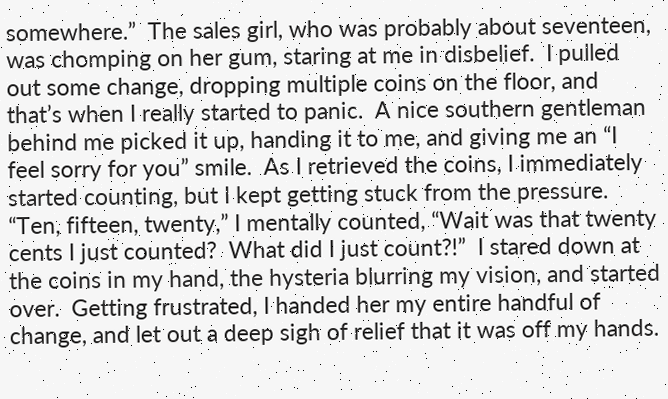somewhere.”  The sales girl, who was probably about seventeen, was chomping on her gum, staring at me in disbelief.  I pulled out some change, dropping multiple coins on the floor, and that’s when I really started to panic.  A nice southern gentleman behind me picked it up, handing it to me, and giving me an “I feel sorry for you” smile.  As I retrieved the coins, I immediately started counting, but I kept getting stuck from the pressure. “Ten, fifteen, twenty,” I mentally counted, “Wait was that twenty cents I just counted?  What did I just count?!”  I stared down at the coins in my hand, the hysteria blurring my vision, and started over.  Getting frustrated, I handed her my entire handful of change, and let out a deep sigh of relief that it was off my hands.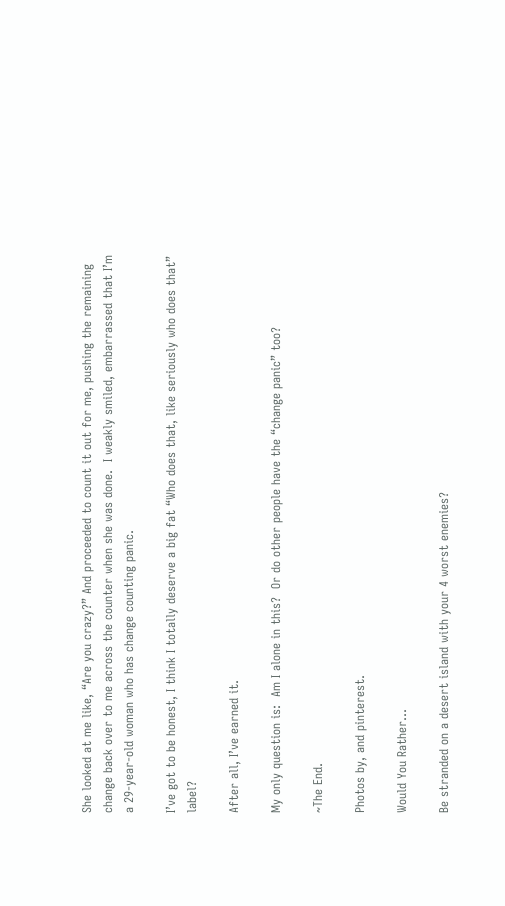She looked at me like, “Are you crazy?” And proceeded to count it out for me, pushing the remaining change back over to me across the counter when she was done.  I weakly smiled, embarrassed that I’m a 29-year-old woman who has change counting panic.

I’ve got to be honest, I think I totally deserve a big fat “Who does that, like seriously who does that” label?

After all, I’ve earned it.

My only question is:  Am I alone in this?  Or do other people have the “change panic” too?

~The End.

Photos by, and pinterest.

Would You Rather…

Be stranded on a desert island with your 4 worst enemies?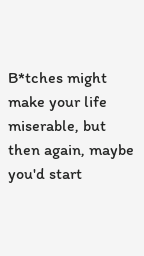B*tches might make your life miserable, but then again, maybe you'd start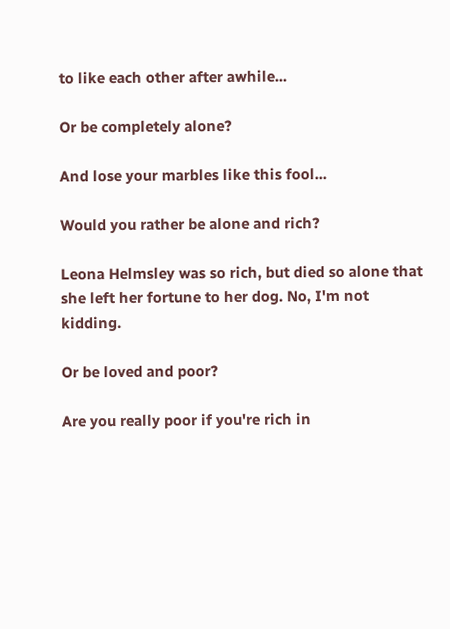to like each other after awhile...

Or be completely alone?

And lose your marbles like this fool...

Would you rather be alone and rich?

Leona Helmsley was so rich, but died so alone that she left her fortune to her dog. No, I'm not kidding.

Or be loved and poor?

Are you really poor if you're rich in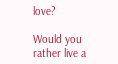love?

Would you rather live a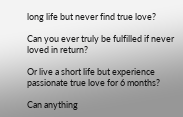long life but never find true love?

Can you ever truly be fulfilled if never loved in return?

Or live a short life but experience passionate true love for 6 months?

Can anything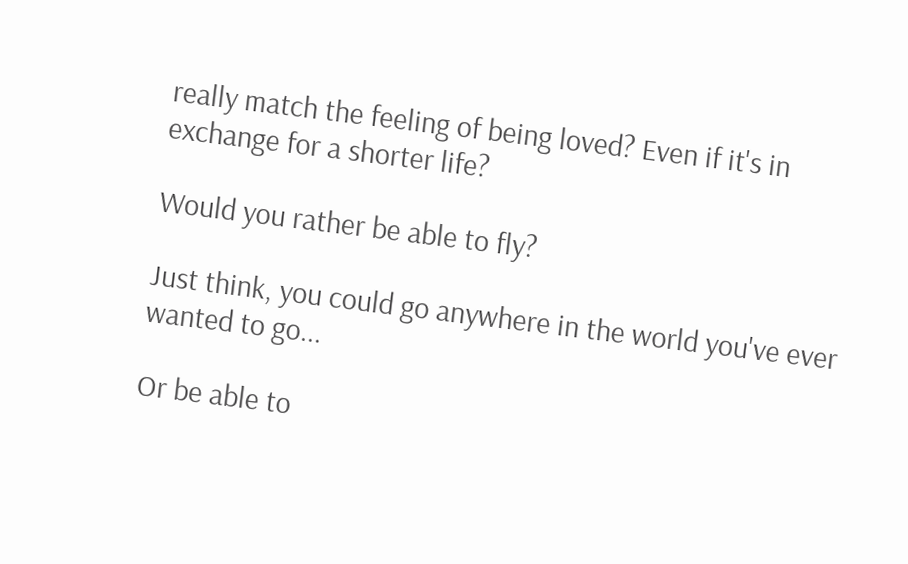really match the feeling of being loved? Even if it's in exchange for a shorter life?

Would you rather be able to fly?

Just think, you could go anywhere in the world you've ever wanted to go...

Or be able to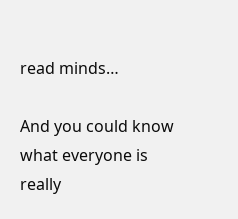read minds…

And you could know what everyone is really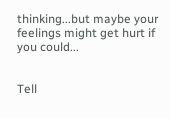thinking...but maybe your feelings might get hurt if you could...


Tell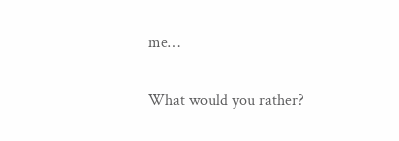me…

What would you rather?